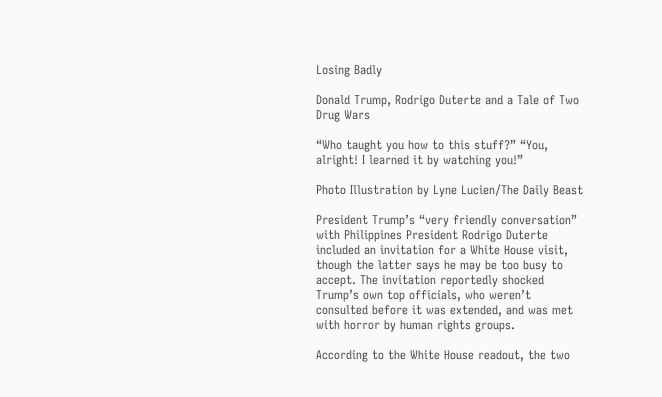Losing Badly

Donald Trump, Rodrigo Duterte and a Tale of Two Drug Wars

“Who taught you how to this stuff?” “You, alright! I learned it by watching you!”

Photo Illustration by Lyne Lucien/The Daily Beast

President Trump’s “very friendly conversation” with Philippines President Rodrigo Duterte included an invitation for a White House visit, though the latter says he may be too busy to accept. The invitation reportedly shocked Trump’s own top officials, who weren’t consulted before it was extended, and was met with horror by human rights groups.

According to the White House readout, the two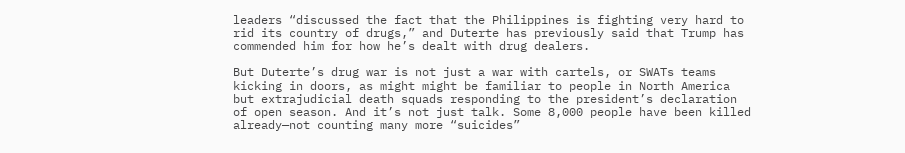leaders “discussed the fact that the Philippines is fighting very hard to rid its country of drugs,” and Duterte has previously said that Trump has commended him for how he’s dealt with drug dealers.

But Duterte’s drug war is not just a war with cartels, or SWATs teams kicking in doors, as might might be familiar to people in North America but extrajudicial death squads responding to the president’s declaration of open season. And it’s not just talk. Some 8,000 people have been killed already—not counting many more “suicides”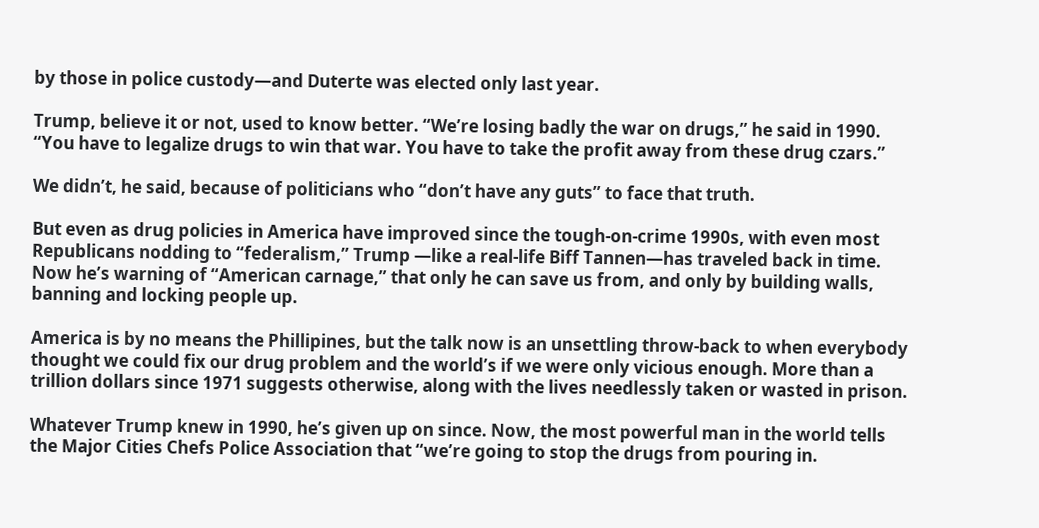by those in police custody—and Duterte was elected only last year.

Trump, believe it or not, used to know better. “We’re losing badly the war on drugs,” he said in 1990. “You have to legalize drugs to win that war. You have to take the profit away from these drug czars.”

We didn’t, he said, because of politicians who “don’t have any guts” to face that truth.

But even as drug policies in America have improved since the tough-on-crime 1990s, with even most Republicans nodding to “federalism,” Trump —like a real-life Biff Tannen—has traveled back in time. Now he’s warning of “American carnage,” that only he can save us from, and only by building walls, banning and locking people up.

America is by no means the Phillipines, but the talk now is an unsettling throw-back to when everybody thought we could fix our drug problem and the world’s if we were only vicious enough. More than a trillion dollars since 1971 suggests otherwise, along with the lives needlessly taken or wasted in prison.

Whatever Trump knew in 1990, he’s given up on since. Now, the most powerful man in the world tells the Major Cities Chefs Police Association that “we’re going to stop the drugs from pouring in.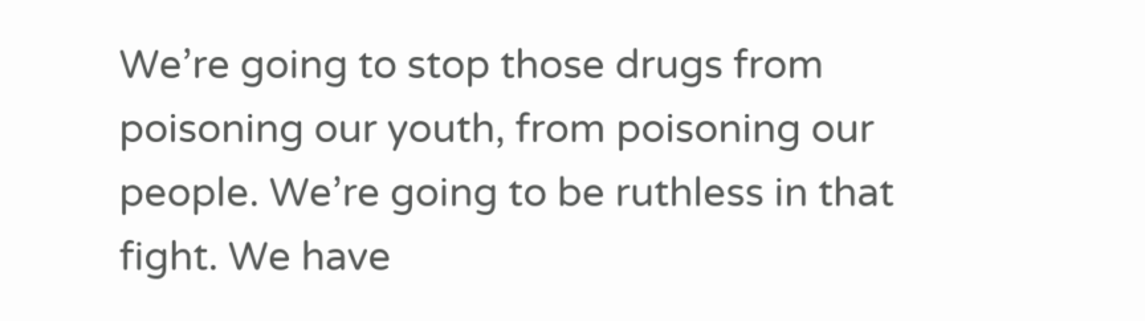We’re going to stop those drugs from poisoning our youth, from poisoning our people. We’re going to be ruthless in that fight. We have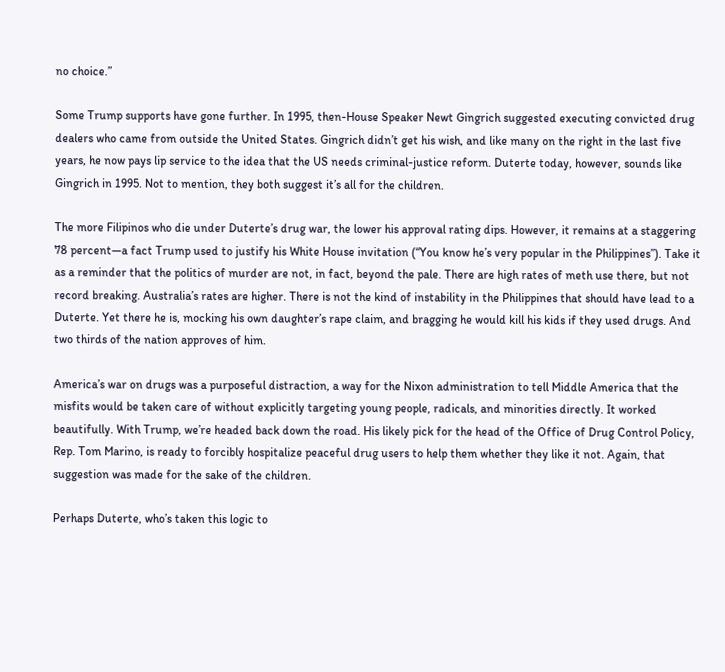no choice.”

Some Trump supports have gone further. In 1995, then-House Speaker Newt Gingrich suggested executing convicted drug dealers who came from outside the United States. Gingrich didn’t get his wish, and like many on the right in the last five years, he now pays lip service to the idea that the US needs criminal-justice reform. Duterte today, however, sounds like Gingrich in 1995. Not to mention, they both suggest it’s all for the children.

The more Filipinos who die under Duterte’s drug war, the lower his approval rating dips. However, it remains at a staggering 78 percent—a fact Trump used to justify his White House invitation (“You know he’s very popular in the Philippines”). Take it as a reminder that the politics of murder are not, in fact, beyond the pale. There are high rates of meth use there, but not record breaking. Australia’s rates are higher. There is not the kind of instability in the Philippines that should have lead to a Duterte. Yet there he is, mocking his own daughter’s rape claim, and bragging he would kill his kids if they used drugs. And two thirds of the nation approves of him.

America’s war on drugs was a purposeful distraction, a way for the Nixon administration to tell Middle America that the misfits would be taken care of without explicitly targeting young people, radicals, and minorities directly. It worked beautifully. With Trump, we’re headed back down the road. His likely pick for the head of the Office of Drug Control Policy, Rep. Tom Marino, is ready to forcibly hospitalize peaceful drug users to help them whether they like it not. Again, that suggestion was made for the sake of the children.

Perhaps Duterte, who’s taken this logic to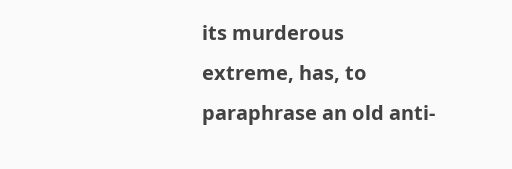its murderous extreme, has, to paraphrase an old anti-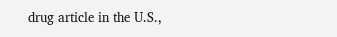drug article in the U.S.,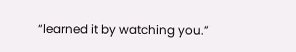“learned it by watching you.”